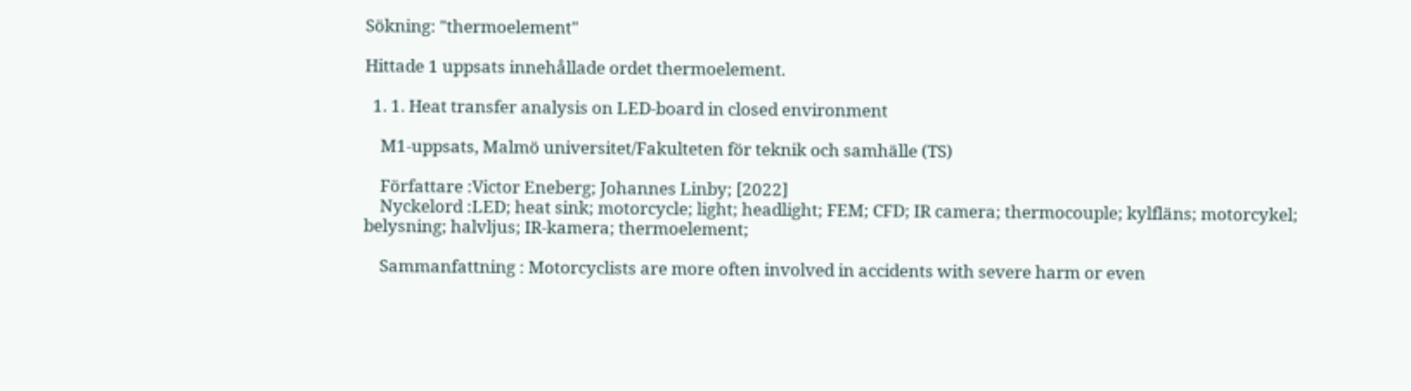Sökning: "thermoelement"

Hittade 1 uppsats innehållade ordet thermoelement.

  1. 1. Heat transfer analysis on LED-board in closed environment

    M1-uppsats, Malmö universitet/Fakulteten för teknik och samhälle (TS)

    Författare :Victor Eneberg; Johannes Linby; [2022]
    Nyckelord :LED; heat sink; motorcycle; light; headlight; FEM; CFD; IR camera; thermocouple; kylfläns; motorcykel; belysning; halvljus; IR-kamera; thermoelement;

    Sammanfattning : Motorcyclists are more often involved in accidents with severe harm or even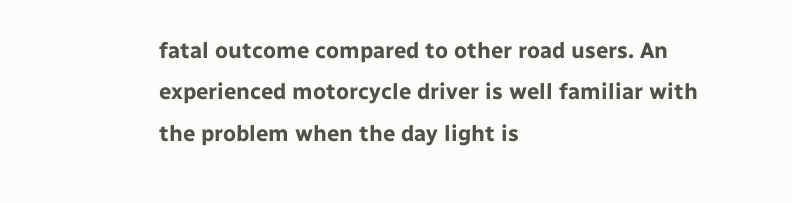fatal outcome compared to other road users. An experienced motorcycle driver is well familiar with the problem when the day light is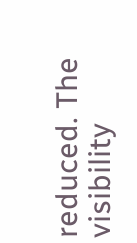reduced. The visibility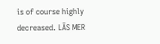is of course highly decreased. LÄS MER